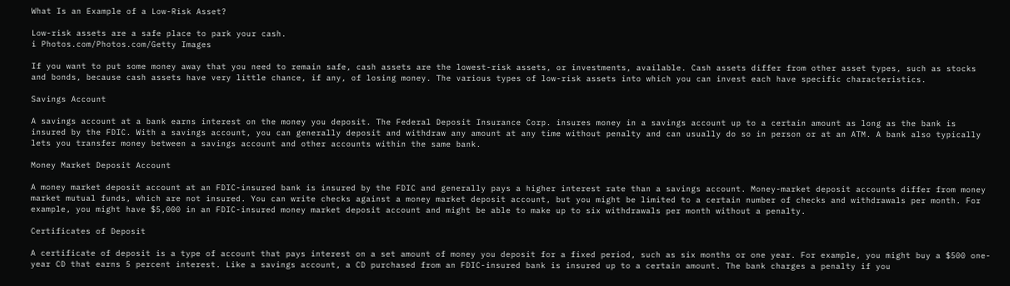What Is an Example of a Low-Risk Asset?

Low-risk assets are a safe place to park your cash.
i Photos.com/Photos.com/Getty Images

If you want to put some money away that you need to remain safe, cash assets are the lowest-risk assets, or investments, available. Cash assets differ from other asset types, such as stocks and bonds, because cash assets have very little chance, if any, of losing money. The various types of low-risk assets into which you can invest each have specific characteristics.

Savings Account

A savings account at a bank earns interest on the money you deposit. The Federal Deposit Insurance Corp. insures money in a savings account up to a certain amount as long as the bank is insured by the FDIC. With a savings account, you can generally deposit and withdraw any amount at any time without penalty and can usually do so in person or at an ATM. A bank also typically lets you transfer money between a savings account and other accounts within the same bank.

Money Market Deposit Account

A money market deposit account at an FDIC-insured bank is insured by the FDIC and generally pays a higher interest rate than a savings account. Money-market deposit accounts differ from money market mutual funds, which are not insured. You can write checks against a money market deposit account, but you might be limited to a certain number of checks and withdrawals per month. For example, you might have $5,000 in an FDIC-insured money market deposit account and might be able to make up to six withdrawals per month without a penalty.

Certificates of Deposit

A certificate of deposit is a type of account that pays interest on a set amount of money you deposit for a fixed period, such as six months or one year. For example, you might buy a $500 one-year CD that earns 5 percent interest. Like a savings account, a CD purchased from an FDIC-insured bank is insured up to a certain amount. The bank charges a penalty if you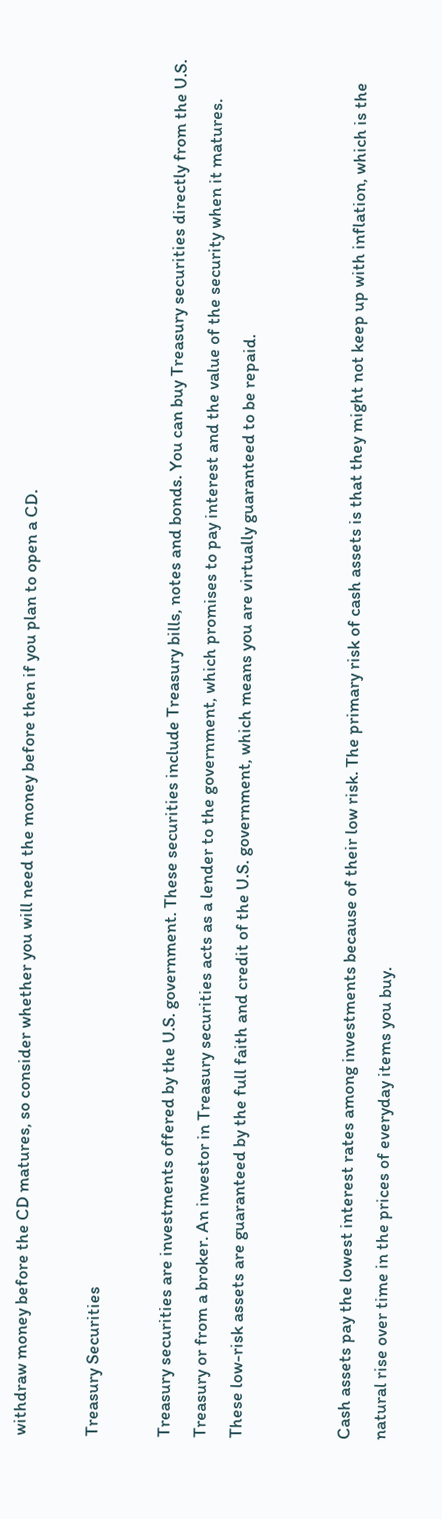withdraw money before the CD matures, so consider whether you will need the money before then if you plan to open a CD.

Treasury Securities

Treasury securities are investments offered by the U.S. government. These securities include Treasury bills, notes and bonds. You can buy Treasury securities directly from the U.S. Treasury or from a broker. An investor in Treasury securities acts as a lender to the government, which promises to pay interest and the value of the security when it matures. These low-risk assets are guaranteed by the full faith and credit of the U.S. government, which means you are virtually guaranteed to be repaid.


Cash assets pay the lowest interest rates among investments because of their low risk. The primary risk of cash assets is that they might not keep up with inflation, which is the natural rise over time in the prices of everyday items you buy.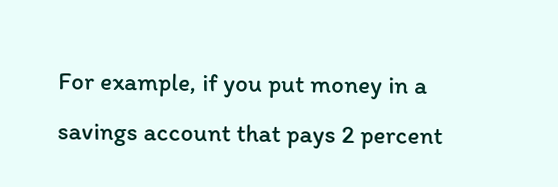For example, if you put money in a savings account that pays 2 percent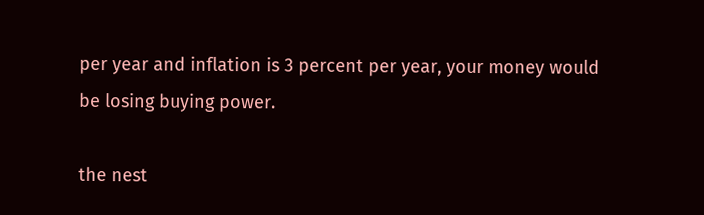per year and inflation is 3 percent per year, your money would be losing buying power.

the nest